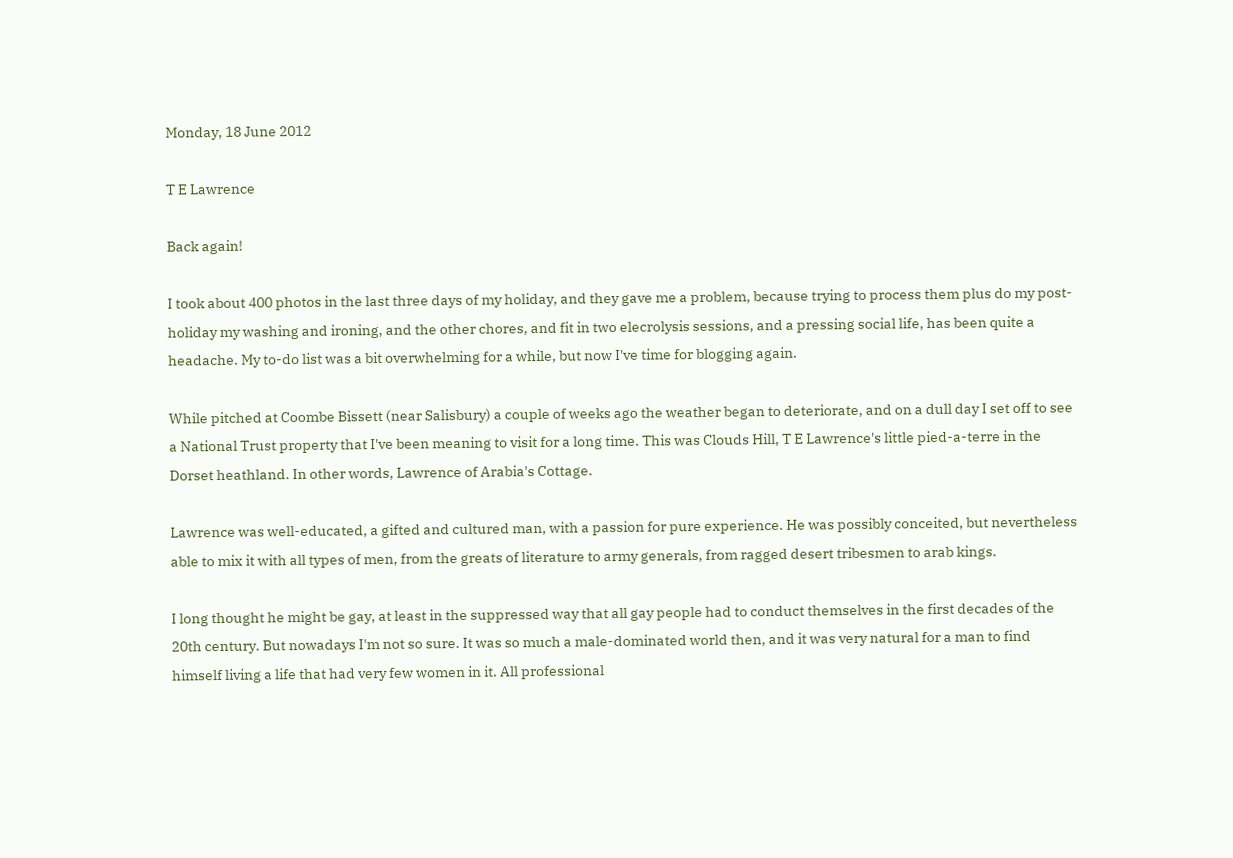Monday, 18 June 2012

T E Lawrence

Back again!

I took about 400 photos in the last three days of my holiday, and they gave me a problem, because trying to process them plus do my post-holiday my washing and ironing, and the other chores, and fit in two elecrolysis sessions, and a pressing social life, has been quite a headache. My to-do list was a bit overwhelming for a while, but now I've time for blogging again.

While pitched at Coombe Bissett (near Salisbury) a couple of weeks ago the weather began to deteriorate, and on a dull day I set off to see a National Trust property that I've been meaning to visit for a long time. This was Clouds Hill, T E Lawrence's little pied-a-terre in the Dorset heathland. In other words, Lawrence of Arabia's Cottage.

Lawrence was well-educated, a gifted and cultured man, with a passion for pure experience. He was possibly conceited, but nevertheless able to mix it with all types of men, from the greats of literature to army generals, from ragged desert tribesmen to arab kings.

I long thought he might be gay, at least in the suppressed way that all gay people had to conduct themselves in the first decades of the 20th century. But nowadays I'm not so sure. It was so much a male-dominated world then, and it was very natural for a man to find himself living a life that had very few women in it. All professional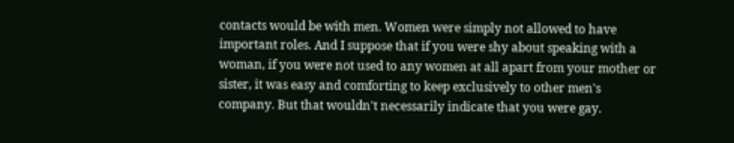contacts would be with men. Women were simply not allowed to have important roles. And I suppose that if you were shy about speaking with a woman, if you were not used to any women at all apart from your mother or sister, it was easy and comforting to keep exclusively to other men's company. But that wouldn't necessarily indicate that you were gay.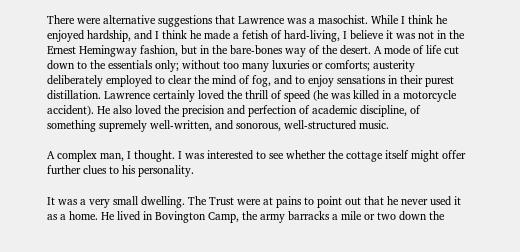There were alternative suggestions that Lawrence was a masochist. While I think he enjoyed hardship, and I think he made a fetish of hard-living, I believe it was not in the Ernest Hemingway fashion, but in the bare-bones way of the desert. A mode of life cut down to the essentials only; without too many luxuries or comforts; austerity deliberately employed to clear the mind of fog, and to enjoy sensations in their purest distillation. Lawrence certainly loved the thrill of speed (he was killed in a motorcycle accident). He also loved the precision and perfection of academic discipline, of something supremely well-written, and sonorous, well-structured music.

A complex man, I thought. I was interested to see whether the cottage itself might offer further clues to his personality.

It was a very small dwelling. The Trust were at pains to point out that he never used it as a home. He lived in Bovington Camp, the army barracks a mile or two down the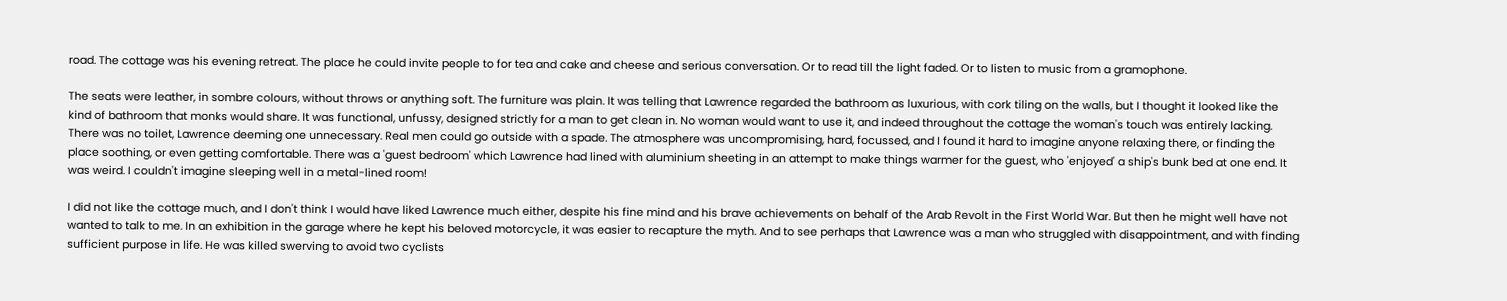road. The cottage was his evening retreat. The place he could invite people to for tea and cake and cheese and serious conversation. Or to read till the light faded. Or to listen to music from a gramophone.

The seats were leather, in sombre colours, without throws or anything soft. The furniture was plain. It was telling that Lawrence regarded the bathroom as luxurious, with cork tiling on the walls, but I thought it looked like the kind of bathroom that monks would share. It was functional, unfussy, designed strictly for a man to get clean in. No woman would want to use it, and indeed throughout the cottage the woman's touch was entirely lacking. There was no toilet, Lawrence deeming one unnecessary. Real men could go outside with a spade. The atmosphere was uncompromising, hard, focussed, and I found it hard to imagine anyone relaxing there, or finding the place soothing, or even getting comfortable. There was a 'guest bedroom' which Lawrence had lined with aluminium sheeting in an attempt to make things warmer for the guest, who 'enjoyed' a ship's bunk bed at one end. It was weird. I couldn't imagine sleeping well in a metal-lined room!

I did not like the cottage much, and I don't think I would have liked Lawrence much either, despite his fine mind and his brave achievements on behalf of the Arab Revolt in the First World War. But then he might well have not wanted to talk to me. In an exhibition in the garage where he kept his beloved motorcycle, it was easier to recapture the myth. And to see perhaps that Lawrence was a man who struggled with disappointment, and with finding sufficient purpose in life. He was killed swerving to avoid two cyclists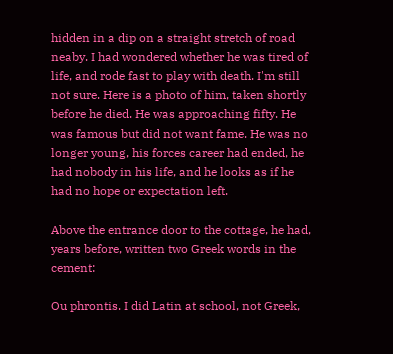hidden in a dip on a straight stretch of road neaby. I had wondered whether he was tired of life, and rode fast to play with death. I'm still not sure. Here is a photo of him, taken shortly before he died. He was approaching fifty. He was famous but did not want fame. He was no longer young, his forces career had ended, he had nobody in his life, and he looks as if he had no hope or expectation left.

Above the entrance door to the cottage, he had, years before, written two Greek words in the cement:

Ou phrontis. I did Latin at school, not Greek,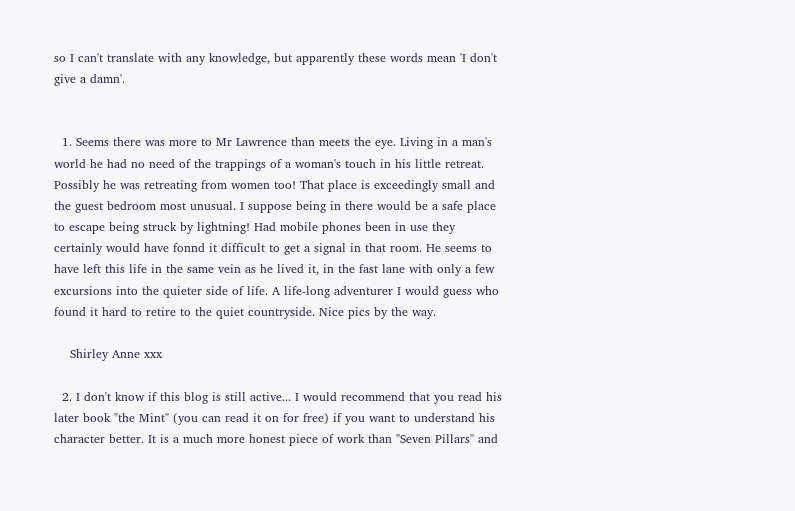so I can't translate with any knowledge, but apparently these words mean 'I don't give a damn'.


  1. Seems there was more to Mr Lawrence than meets the eye. Living in a man's world he had no need of the trappings of a woman's touch in his little retreat. Possibly he was retreating from women too! That place is exceedingly small and the guest bedroom most unusual. I suppose being in there would be a safe place to escape being struck by lightning! Had mobile phones been in use they certainly would have fonnd it difficult to get a signal in that room. He seems to have left this life in the same vein as he lived it, in the fast lane with only a few excursions into the quieter side of life. A life-long adventurer I would guess who found it hard to retire to the quiet countryside. Nice pics by the way.

    Shirley Anne xxx

  2. I don't know if this blog is still active... I would recommend that you read his later book "the Mint" (you can read it on for free) if you want to understand his character better. It is a much more honest piece of work than "Seven Pillars" and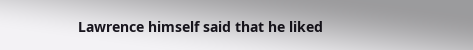Lawrence himself said that he liked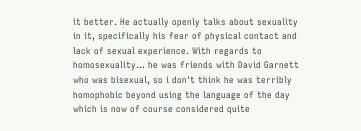it better. He actually openly talks about sexuality in it, specifically his fear of physical contact and lack of sexual experience. With regards to homosexuality... he was friends with David Garnett who was bisexual, so i don't think he was terribly homophobic beyond using the language of the day which is now of course considered quite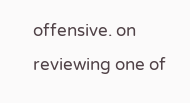offensive. on reviewing one of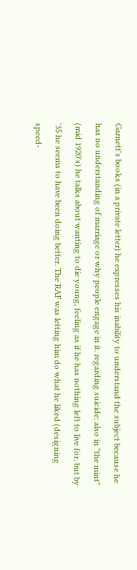Garnett's books (in a private letter) he expresses his inability to understand the subject because he has no understanding of marriage or why people engage in it. regarding suicide: also in "the mint" (mid 1920's) he talks about wanting to die young, feeling as if he has nothing left to live for, but by '35 he seems to have been doing better. The RAF was letting him do what he liked (designing speed-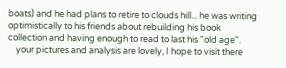boats) and he had plans to retire to clouds hill... he was writing optimistically to his friends about rebuilding his book collection and having enough to read to last his "old age".
    your pictures and analysis are lovely, I hope to visit there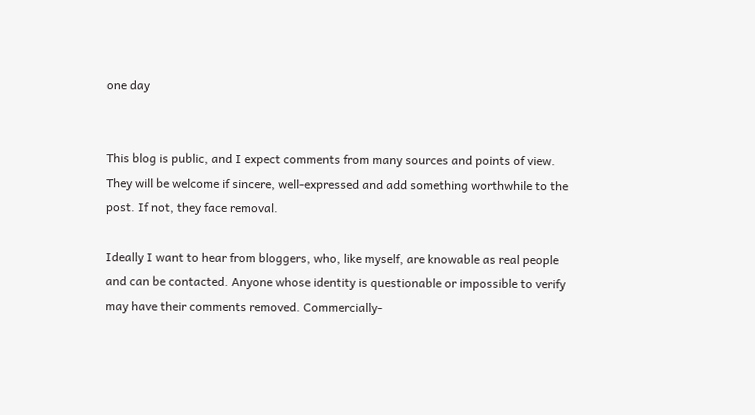one day


This blog is public, and I expect comments from many sources and points of view. They will be welcome if sincere, well-expressed and add something worthwhile to the post. If not, they face removal.

Ideally I want to hear from bloggers, who, like myself, are knowable as real people and can be contacted. Anyone whose identity is questionable or impossible to verify may have their comments removed. Commercially-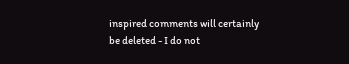inspired comments will certainly be deleted - I do not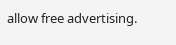allow free advertising.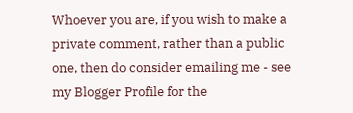Whoever you are, if you wish to make a private comment, rather than a public one, then do consider emailing me - see my Blogger Profile for the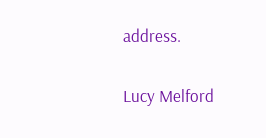address.

Lucy Melford